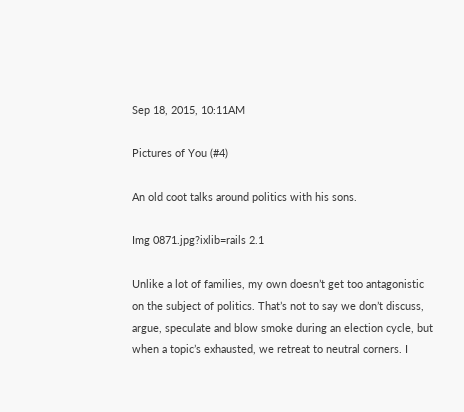Sep 18, 2015, 10:11AM

Pictures of You (#4)

An old coot talks around politics with his sons.

Img 0871.jpg?ixlib=rails 2.1

Unlike a lot of families, my own doesn’t get too antagonistic on the subject of politics. That’s not to say we don’t discuss, argue, speculate and blow smoke during an election cycle, but when a topic’s exhausted, we retreat to neutral corners. I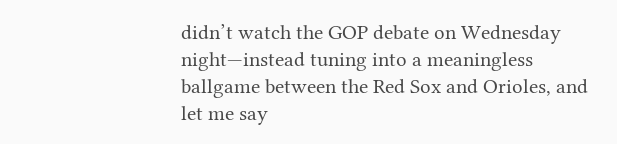didn’t watch the GOP debate on Wednesday night—instead tuning into a meaningless ballgame between the Red Sox and Orioles, and let me say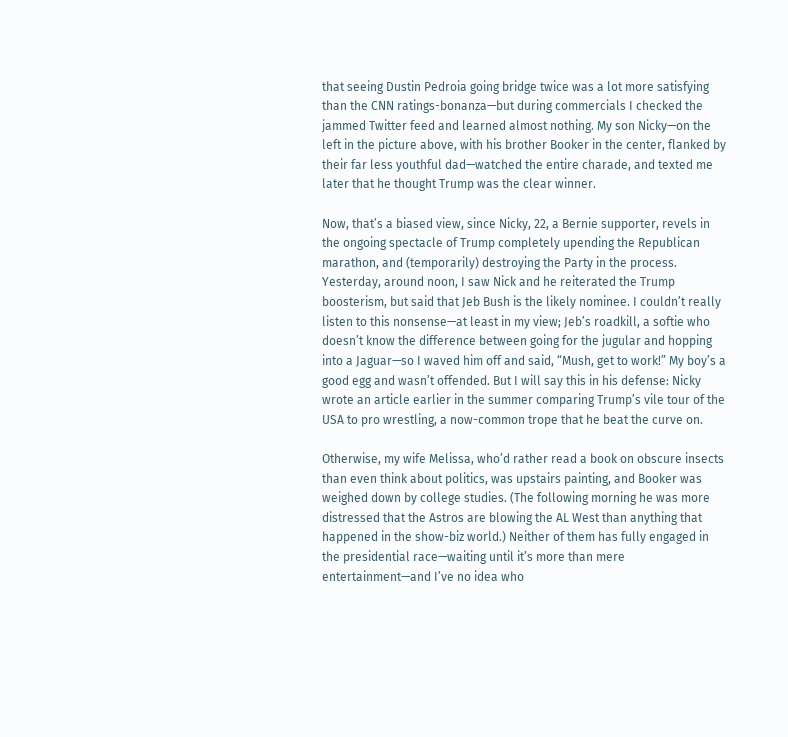that seeing Dustin Pedroia going bridge twice was a lot more satisfying than the CNN ratings-bonanza—but during commercials I checked the jammed Twitter feed and learned almost nothing. My son Nicky—on the left in the picture above, with his brother Booker in the center, flanked by their far less youthful dad—watched the entire charade, and texted me later that he thought Trump was the clear winner.

Now, that’s a biased view, since Nicky, 22, a Bernie supporter, revels in the ongoing spectacle of Trump completely upending the Republican marathon, and (temporarily) destroying the Party in the process. Yesterday, around noon, I saw Nick and he reiterated the Trump boosterism, but said that Jeb Bush is the likely nominee. I couldn’t really listen to this nonsense—at least in my view; Jeb’s roadkill, a softie who doesn’t know the difference between going for the jugular and hopping into a Jaguar—so I waved him off and said, “Mush, get to work!” My boy’s a good egg and wasn’t offended. But I will say this in his defense: Nicky wrote an article earlier in the summer comparing Trump’s vile tour of the USA to pro wrestling, a now-common trope that he beat the curve on.

Otherwise, my wife Melissa, who’d rather read a book on obscure insects than even think about politics, was upstairs painting, and Booker was weighed down by college studies. (The following morning he was more distressed that the Astros are blowing the AL West than anything that happened in the show-biz world.) Neither of them has fully engaged in the presidential race—waiting until it’s more than mere entertainment—and I’ve no idea who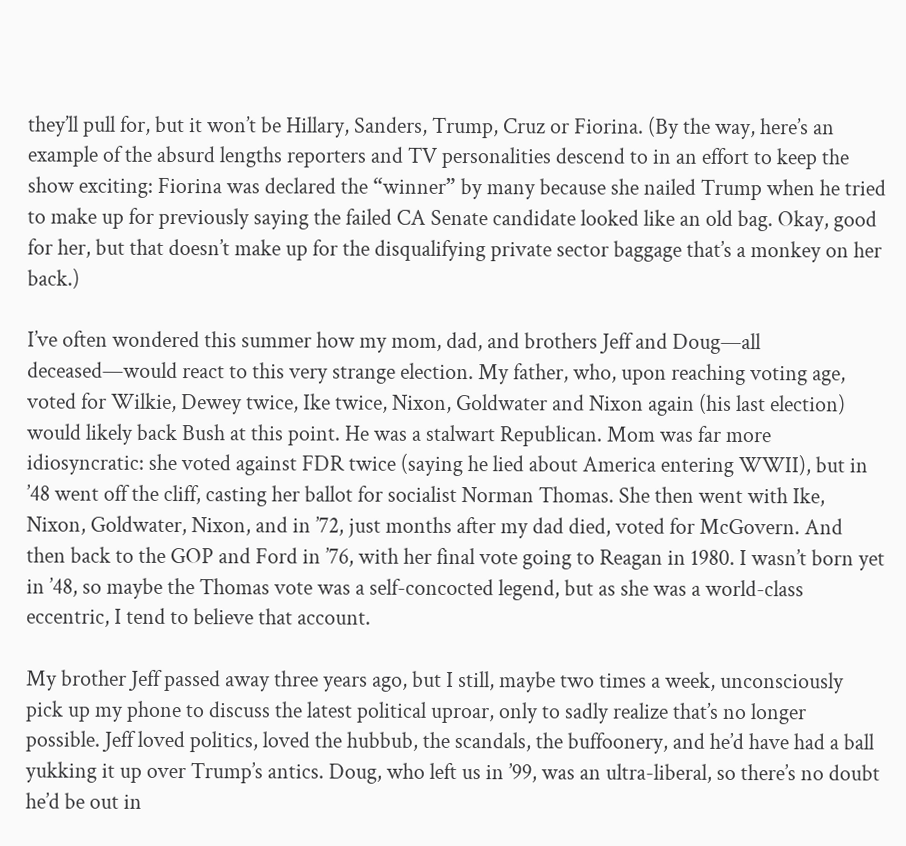they’ll pull for, but it won’t be Hillary, Sanders, Trump, Cruz or Fiorina. (By the way, here’s an example of the absurd lengths reporters and TV personalities descend to in an effort to keep the show exciting: Fiorina was declared the “winner” by many because she nailed Trump when he tried to make up for previously saying the failed CA Senate candidate looked like an old bag. Okay, good for her, but that doesn’t make up for the disqualifying private sector baggage that’s a monkey on her back.)

I’ve often wondered this summer how my mom, dad, and brothers Jeff and Doug—all deceased—would react to this very strange election. My father, who, upon reaching voting age, voted for Wilkie, Dewey twice, Ike twice, Nixon, Goldwater and Nixon again (his last election) would likely back Bush at this point. He was a stalwart Republican. Mom was far more idiosyncratic: she voted against FDR twice (saying he lied about America entering WWII), but in ’48 went off the cliff, casting her ballot for socialist Norman Thomas. She then went with Ike, Nixon, Goldwater, Nixon, and in ’72, just months after my dad died, voted for McGovern. And then back to the GOP and Ford in ’76, with her final vote going to Reagan in 1980. I wasn’t born yet in ’48, so maybe the Thomas vote was a self-concocted legend, but as she was a world-class eccentric, I tend to believe that account.

My brother Jeff passed away three years ago, but I still, maybe two times a week, unconsciously pick up my phone to discuss the latest political uproar, only to sadly realize that’s no longer possible. Jeff loved politics, loved the hubbub, the scandals, the buffoonery, and he’d have had a ball yukking it up over Trump’s antics. Doug, who left us in ’99, was an ultra-liberal, so there’s no doubt he’d be out in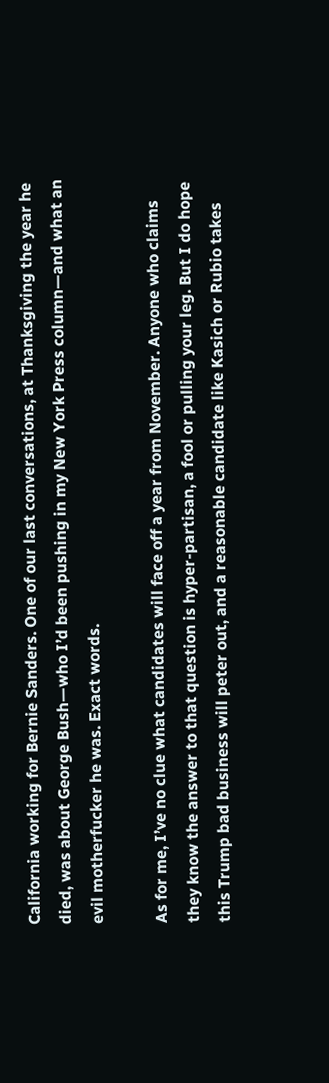California working for Bernie Sanders. One of our last conversations, at Thanksgiving the year he died, was about George Bush—who I’d been pushing in my New York Press column—and what an evil motherfucker he was. Exact words.

As for me, I’ve no clue what candidates will face off a year from November. Anyone who claims they know the answer to that question is hyper-partisan, a fool or pulling your leg. But I do hope this Trump bad business will peter out, and a reasonable candidate like Kasich or Rubio takes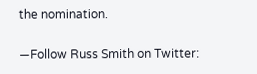the nomination.

—Follow Russ Smith on Twitter: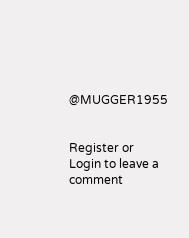@MUGGER1955


Register or Login to leave a comment